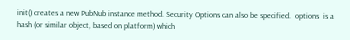init() creates a new PubNub instance method. Security Options can also be specified.  options  is a hash (or similar object, based on platform) which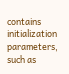contains initialization parameters, such as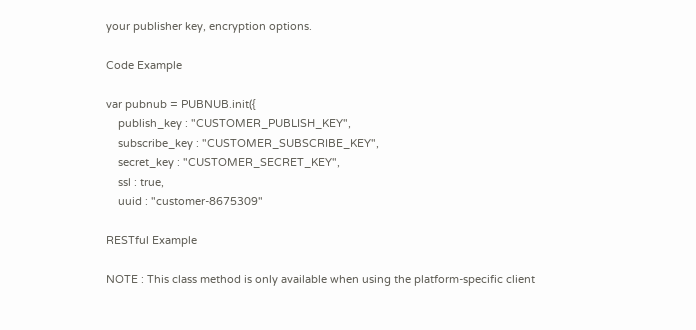your publisher key, encryption options.

Code Example

var pubnub = PUBNUB.init({
    publish_key : "CUSTOMER_PUBLISH_KEY",
    subscribe_key : "CUSTOMER_SUBSCRIBE_KEY",
    secret_key : "CUSTOMER_SECRET_KEY",
    ssl : true,
    uuid : "customer-8675309"

RESTful Example

NOTE : This class method is only available when using the platform-specific client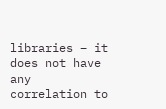libraries – it does not have any correlation to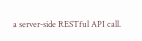a server-side RESTful API call.